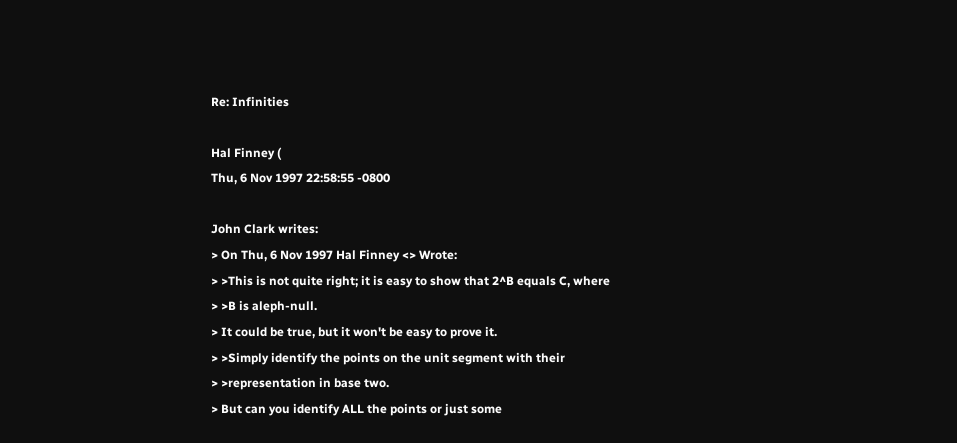Re: Infinities

Hal Finney (
Thu, 6 Nov 1997 22:58:55 -0800

John Clark writes:
> On Thu, 6 Nov 1997 Hal Finney <> Wrote:
> >This is not quite right; it is easy to show that 2^B equals C, where
> >B is aleph-null.
> It could be true, but it won't be easy to prove it.
> >Simply identify the points on the unit segment with their
> >representation in base two.
> But can you identify ALL the points or just some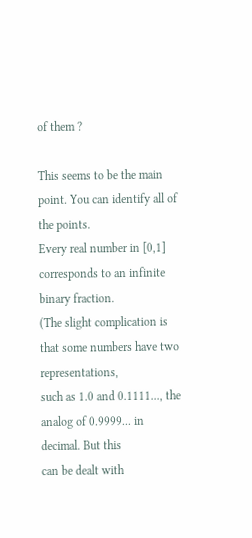of them ?

This seems to be the main point. You can identify all of the points.
Every real number in [0,1] corresponds to an infinite binary fraction.
(The slight complication is that some numbers have two representations,
such as 1.0 and 0.1111..., the analog of 0.9999... in decimal. But this
can be dealt with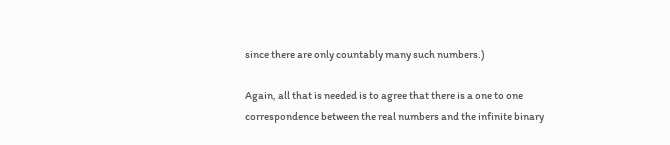since there are only countably many such numbers.)

Again, all that is needed is to agree that there is a one to one
correspondence between the real numbers and the infinite binary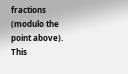fractions
(modulo the point above). This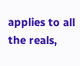applies to all the reals,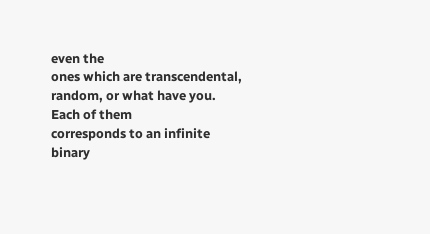even the
ones which are transcendental, random, or what have you. Each of them
corresponds to an infinite binary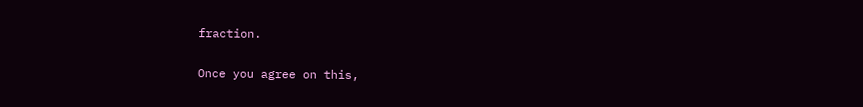fraction.

Once you agree on this,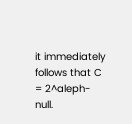it immediately follows that C = 2^aleph-null.